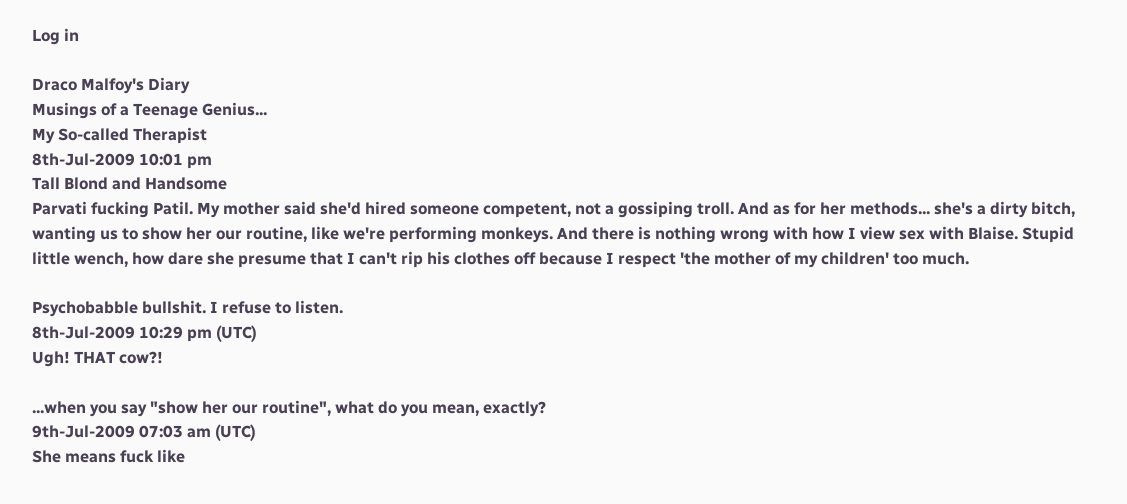Log in

Draco Malfoy's Diary
Musings of a Teenage Genius...
My So-called Therapist
8th-Jul-2009 10:01 pm
Tall Blond and Handsome
Parvati fucking Patil. My mother said she'd hired someone competent, not a gossiping troll. And as for her methods... she's a dirty bitch, wanting us to show her our routine, like we're performing monkeys. And there is nothing wrong with how I view sex with Blaise. Stupid little wench, how dare she presume that I can't rip his clothes off because I respect 'the mother of my children' too much.

Psychobabble bullshit. I refuse to listen.
8th-Jul-2009 10:29 pm (UTC)
Ugh! THAT cow?!

...when you say "show her our routine", what do you mean, exactly?
9th-Jul-2009 07:03 am (UTC)
She means fuck like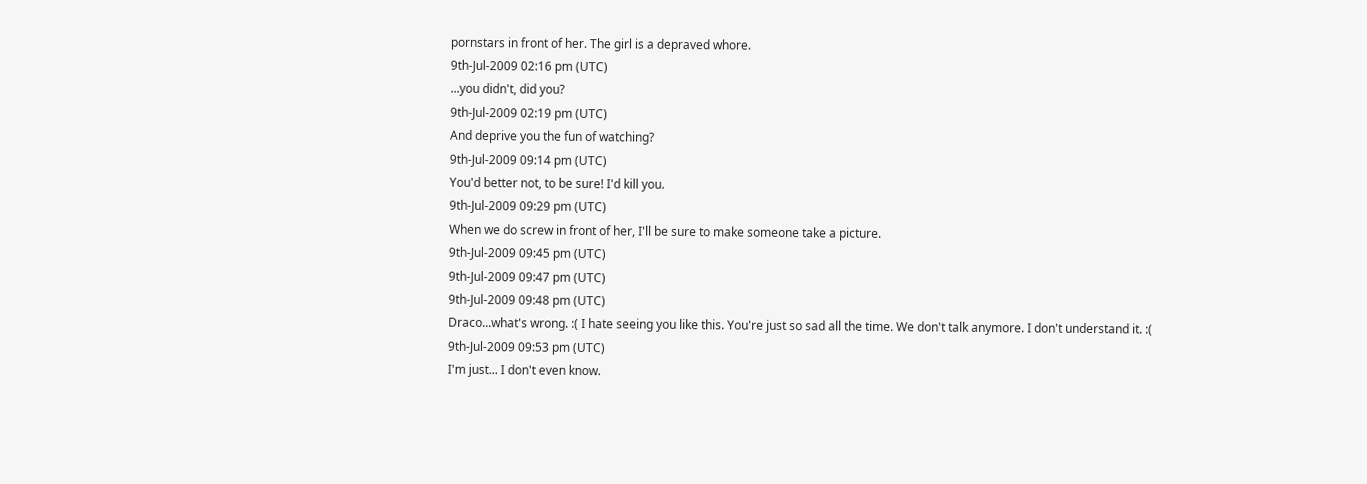pornstars in front of her. The girl is a depraved whore.
9th-Jul-2009 02:16 pm (UTC)
...you didn't, did you?
9th-Jul-2009 02:19 pm (UTC)
And deprive you the fun of watching?
9th-Jul-2009 09:14 pm (UTC)
You'd better not, to be sure! I'd kill you.
9th-Jul-2009 09:29 pm (UTC)
When we do screw in front of her, I'll be sure to make someone take a picture.
9th-Jul-2009 09:45 pm (UTC)
9th-Jul-2009 09:47 pm (UTC)
9th-Jul-2009 09:48 pm (UTC)
Draco...what's wrong. :( I hate seeing you like this. You're just so sad all the time. We don't talk anymore. I don't understand it. :(
9th-Jul-2009 09:53 pm (UTC)
I'm just... I don't even know.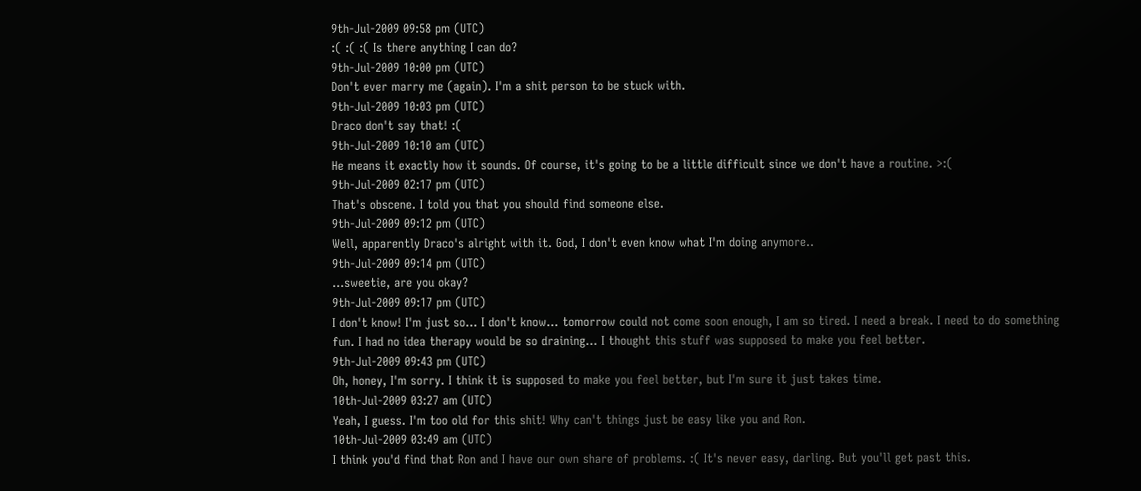9th-Jul-2009 09:58 pm (UTC)
:( :( :( Is there anything I can do?
9th-Jul-2009 10:00 pm (UTC)
Don't ever marry me (again). I'm a shit person to be stuck with.
9th-Jul-2009 10:03 pm (UTC)
Draco don't say that! :(
9th-Jul-2009 10:10 am (UTC)
He means it exactly how it sounds. Of course, it's going to be a little difficult since we don't have a routine. >:(
9th-Jul-2009 02:17 pm (UTC)
That's obscene. I told you that you should find someone else.
9th-Jul-2009 09:12 pm (UTC)
Well, apparently Draco's alright with it. God, I don't even know what I'm doing anymore..
9th-Jul-2009 09:14 pm (UTC)
...sweetie, are you okay?
9th-Jul-2009 09:17 pm (UTC)
I don't know! I'm just so... I don't know... tomorrow could not come soon enough, I am so tired. I need a break. I need to do something fun. I had no idea therapy would be so draining... I thought this stuff was supposed to make you feel better.
9th-Jul-2009 09:43 pm (UTC)
Oh, honey, I'm sorry. I think it is supposed to make you feel better, but I'm sure it just takes time.
10th-Jul-2009 03:27 am (UTC)
Yeah, I guess. I'm too old for this shit! Why can't things just be easy like you and Ron.
10th-Jul-2009 03:49 am (UTC)
I think you'd find that Ron and I have our own share of problems. :( It's never easy, darling. But you'll get past this.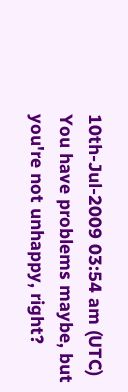10th-Jul-2009 03:54 am (UTC)
You have problems maybe, but you're not unhappy, right?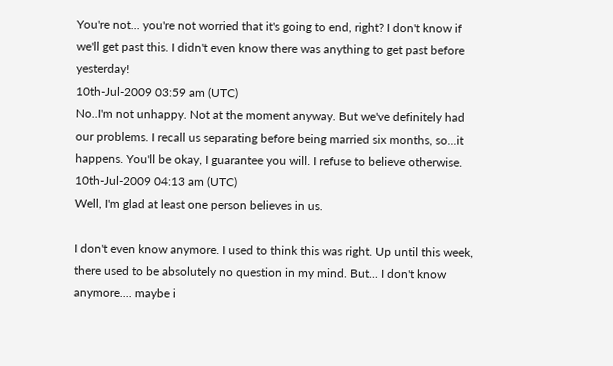You're not... you're not worried that it's going to end, right? I don't know if we'll get past this. I didn't even know there was anything to get past before yesterday!
10th-Jul-2009 03:59 am (UTC)
No..I'm not unhappy. Not at the moment anyway. But we've definitely had our problems. I recall us separating before being married six months, so...it happens. You'll be okay, I guarantee you will. I refuse to believe otherwise.
10th-Jul-2009 04:13 am (UTC)
Well, I'm glad at least one person believes in us.

I don't even know anymore. I used to think this was right. Up until this week, there used to be absolutely no question in my mind. But... I don't know anymore.... maybe i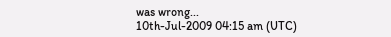was wrong...
10th-Jul-2009 04:15 am (UTC)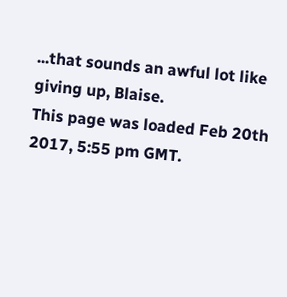...that sounds an awful lot like giving up, Blaise.
This page was loaded Feb 20th 2017, 5:55 pm GMT.